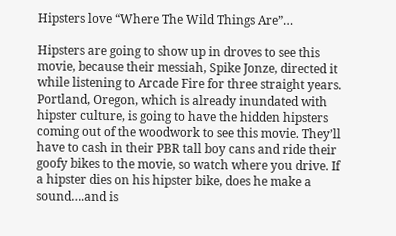Hipsters love “Where The Wild Things Are”…

Hipsters are going to show up in droves to see this movie, because their messiah, Spike Jonze, directed it while listening to Arcade Fire for three straight years. Portland, Oregon, which is already inundated with hipster culture, is going to have the hidden hipsters coming out of the woodwork to see this movie. They’ll have to cash in their PBR tall boy cans and ride their goofy bikes to the movie, so watch where you drive. If a hipster dies on his hipster bike, does he make a sound….and is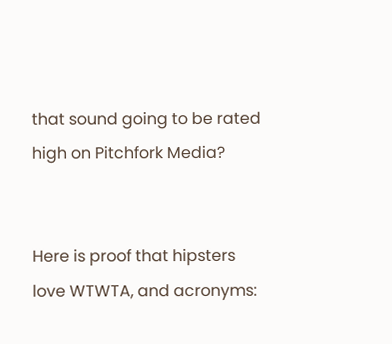that sound going to be rated high on Pitchfork Media?


Here is proof that hipsters love WTWTA, and acronyms: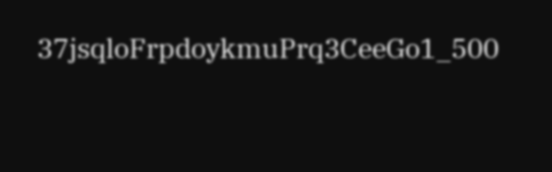37jsqloFrpdoykmuPrq3CeeGo1_500